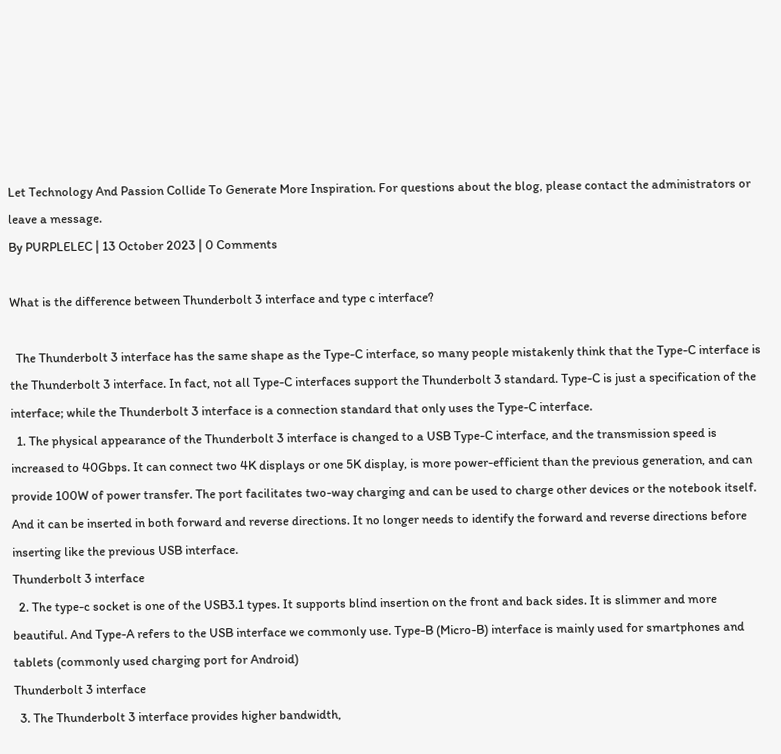Let Technology And Passion Collide To Generate More Inspiration. For questions about the blog, please contact the administrators or leave a message.
By PURPLELEC | 13 October 2023 | 0 Comments

What is the difference between Thunderbolt 3 interface and type c interface?

  The Thunderbolt 3 interface has the same shape as the Type-C interface, so many people mistakenly think that the Type-C interface is the Thunderbolt 3 interface. In fact, not all Type-C interfaces support the Thunderbolt 3 standard. Type-C is just a specification of the interface; while the Thunderbolt 3 interface is a connection standard that only uses the Type-C interface.
  1. The physical appearance of the Thunderbolt 3 interface is changed to a USB Type-C interface, and the transmission speed is increased to 40Gbps. It can connect two 4K displays or one 5K display, is more power-efficient than the previous generation, and can provide 100W of power transfer. The port facilitates two-way charging and can be used to charge other devices or the notebook itself. And it can be inserted in both forward and reverse directions. It no longer needs to identify the forward and reverse directions before inserting like the previous USB interface.
Thunderbolt 3 interface
  2. The type-c socket is one of the USB3.1 types. It supports blind insertion on the front and back sides. It is slimmer and more beautiful. And Type-A refers to the USB interface we commonly use. Type-B (Micro-B) interface is mainly used for smartphones and tablets (commonly used charging port for Android)
Thunderbolt 3 interface
  3. The Thunderbolt 3 interface provides higher bandwidth,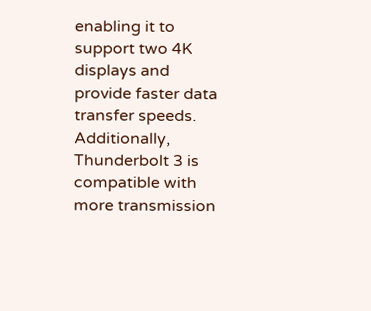enabling it to support two 4K displays and provide faster data transfer speeds. Additionally, Thunderbolt 3 is compatible with more transmission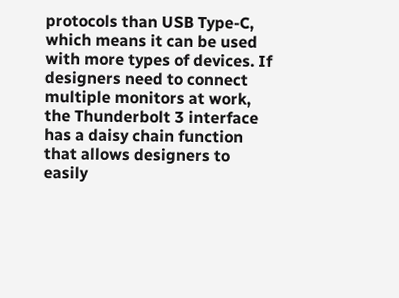protocols than USB Type-C, which means it can be used with more types of devices. If designers need to connect multiple monitors at work, the Thunderbolt 3 interface has a daisy chain function that allows designers to easily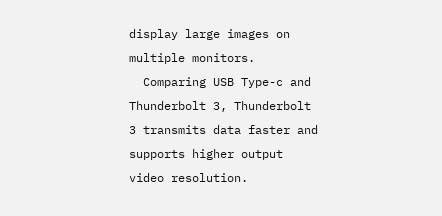display large images on multiple monitors.
  Comparing USB Type-c and Thunderbolt 3, Thunderbolt 3 transmits data faster and supports higher output video resolution.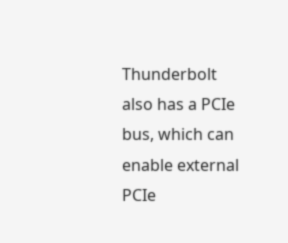Thunderbolt also has a PCIe bus, which can enable external PCIe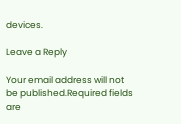devices.

Leave a Reply

Your email address will not be published.Required fields are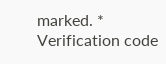marked. *
Verification code